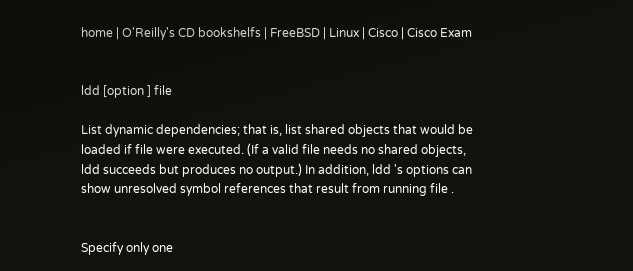home | O'Reilly's CD bookshelfs | FreeBSD | Linux | Cisco | Cisco Exam


ldd [option ] file

List dynamic dependencies; that is, list shared objects that would be loaded if file were executed. (If a valid file needs no shared objects, ldd succeeds but produces no output.) In addition, ldd 's options can show unresolved symbol references that result from running file .


Specify only one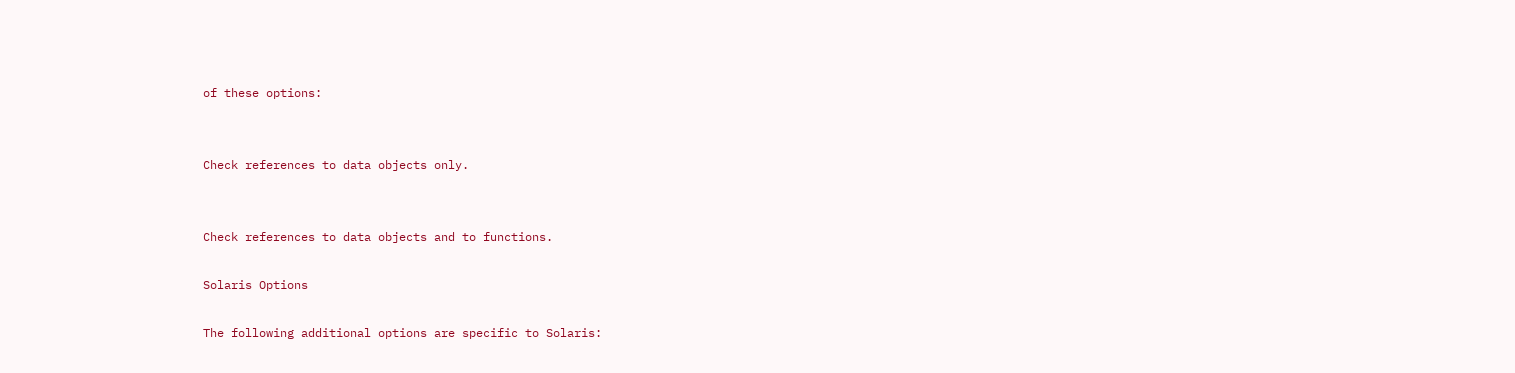of these options:


Check references to data objects only.


Check references to data objects and to functions.

Solaris Options

The following additional options are specific to Solaris: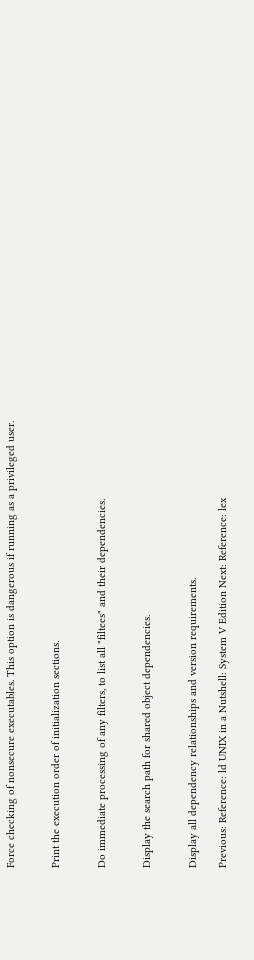Force checking of nonsecure executables. This option is dangerous if running as a privileged user.


Print the execution order of initialization sections.


Do immediate processing of any filters, to list all "filtees" and their dependencies.


Display the search path for shared object dependencies.


Display all dependency relationships and version requirements.

Previous: Reference: ld UNIX in a Nutshell: System V Edition Next: Reference: lex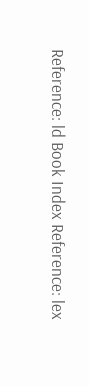Reference: ld Book Index Reference: lex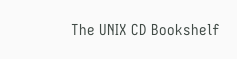The UNIX CD Bookshelf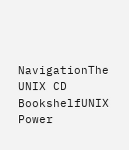NavigationThe UNIX CD BookshelfUNIX Power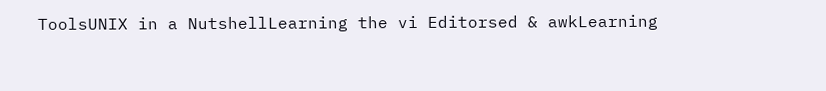ToolsUNIX in a NutshellLearning the vi Editorsed & awkLearning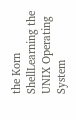the Korn ShellLearning the UNIX Operating System